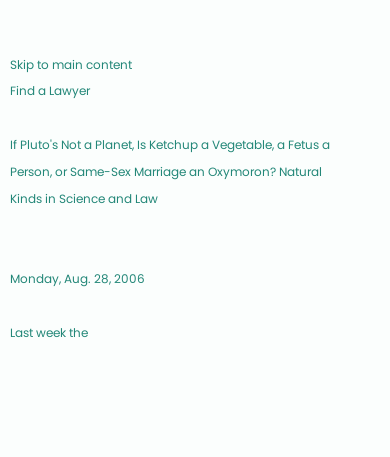Skip to main content
Find a Lawyer

If Pluto's Not a Planet, Is Ketchup a Vegetable, a Fetus a Person, or Same-Sex Marriage an Oxymoron? Natural Kinds in Science and Law


Monday, Aug. 28, 2006

Last week the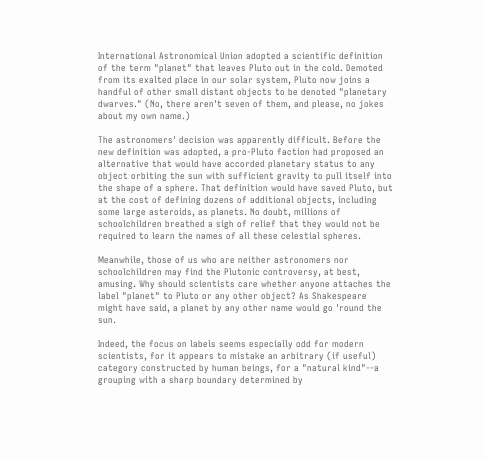International Astronomical Union adopted a scientific definition of the term "planet" that leaves Pluto out in the cold. Demoted from its exalted place in our solar system, Pluto now joins a handful of other small distant objects to be denoted "planetary dwarves." (No, there aren't seven of them, and please, no jokes about my own name.)

The astronomers' decision was apparently difficult. Before the new definition was adopted, a pro-Pluto faction had proposed an alternative that would have accorded planetary status to any object orbiting the sun with sufficient gravity to pull itself into the shape of a sphere. That definition would have saved Pluto, but at the cost of defining dozens of additional objects, including some large asteroids, as planets. No doubt, millions of schoolchildren breathed a sigh of relief that they would not be required to learn the names of all these celestial spheres.

Meanwhile, those of us who are neither astronomers nor schoolchildren may find the Plutonic controversy, at best, amusing. Why should scientists care whether anyone attaches the label "planet" to Pluto or any other object? As Shakespeare might have said, a planet by any other name would go 'round the sun.

Indeed, the focus on labels seems especially odd for modern scientists, for it appears to mistake an arbitrary (if useful) category constructed by human beings, for a "natural kind"--a grouping with a sharp boundary determined by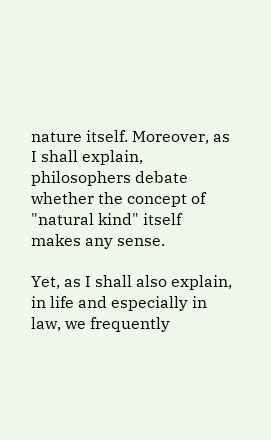nature itself. Moreover, as I shall explain, philosophers debate whether the concept of "natural kind" itself makes any sense.

Yet, as I shall also explain, in life and especially in law, we frequently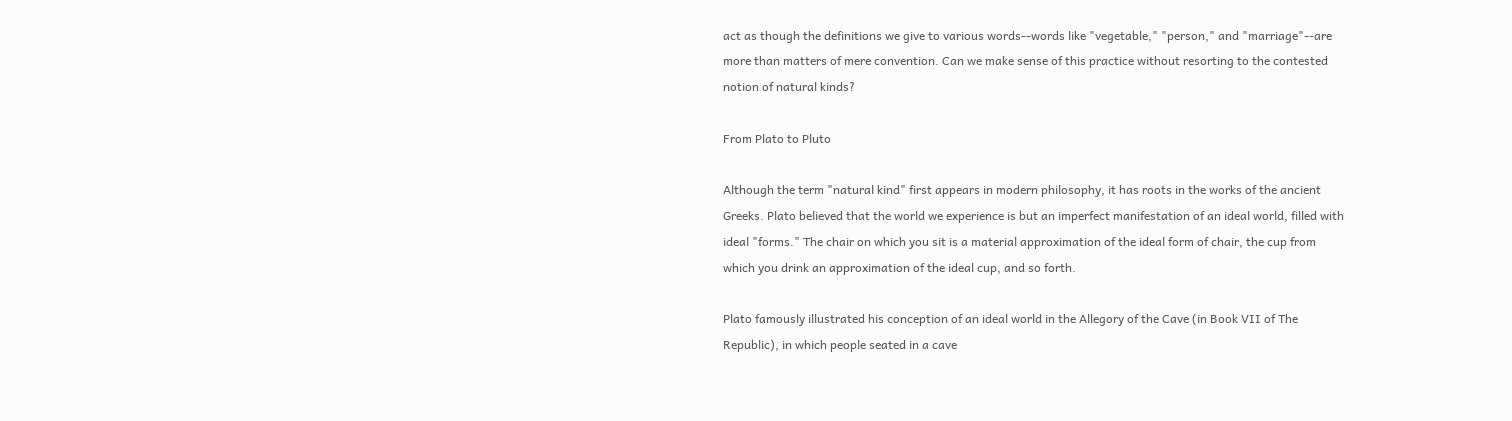act as though the definitions we give to various words--words like "vegetable," "person," and "marriage"--are more than matters of mere convention. Can we make sense of this practice without resorting to the contested notion of natural kinds?

From Plato to Pluto

Although the term "natural kind" first appears in modern philosophy, it has roots in the works of the ancient Greeks. Plato believed that the world we experience is but an imperfect manifestation of an ideal world, filled with ideal "forms." The chair on which you sit is a material approximation of the ideal form of chair, the cup from which you drink an approximation of the ideal cup, and so forth.

Plato famously illustrated his conception of an ideal world in the Allegory of the Cave (in Book VII of The Republic), in which people seated in a cave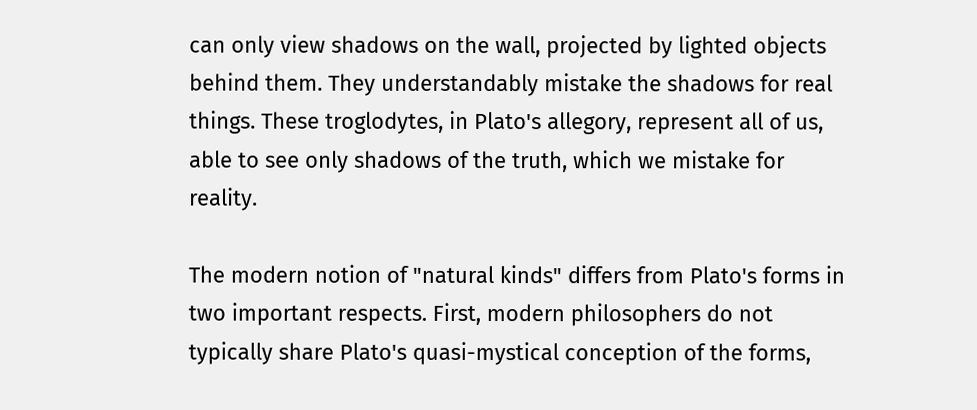can only view shadows on the wall, projected by lighted objects behind them. They understandably mistake the shadows for real things. These troglodytes, in Plato's allegory, represent all of us, able to see only shadows of the truth, which we mistake for reality.

The modern notion of "natural kinds" differs from Plato's forms in two important respects. First, modern philosophers do not typically share Plato's quasi-mystical conception of the forms,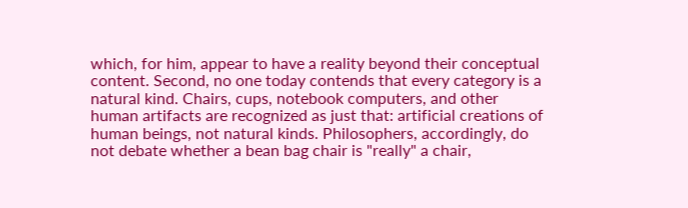which, for him, appear to have a reality beyond their conceptual content. Second, no one today contends that every category is a natural kind. Chairs, cups, notebook computers, and other human artifacts are recognized as just that: artificial creations of human beings, not natural kinds. Philosophers, accordingly, do not debate whether a bean bag chair is "really" a chair,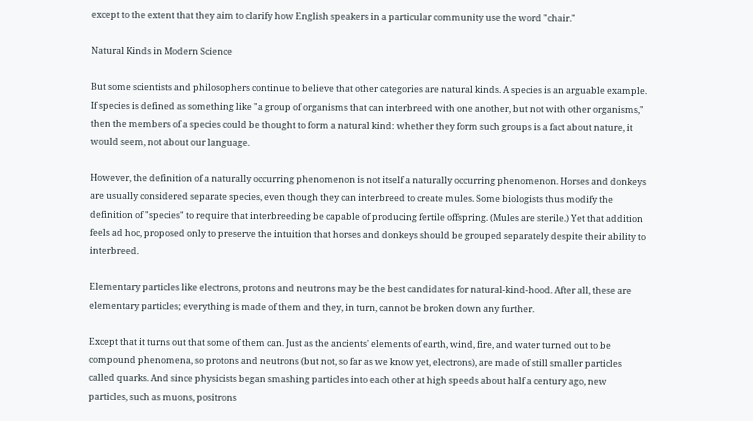except to the extent that they aim to clarify how English speakers in a particular community use the word "chair."

Natural Kinds in Modern Science

But some scientists and philosophers continue to believe that other categories are natural kinds. A species is an arguable example. If species is defined as something like "a group of organisms that can interbreed with one another, but not with other organisms," then the members of a species could be thought to form a natural kind: whether they form such groups is a fact about nature, it would seem, not about our language.

However, the definition of a naturally occurring phenomenon is not itself a naturally occurring phenomenon. Horses and donkeys are usually considered separate species, even though they can interbreed to create mules. Some biologists thus modify the definition of "species" to require that interbreeding be capable of producing fertile offspring. (Mules are sterile.) Yet that addition feels ad hoc, proposed only to preserve the intuition that horses and donkeys should be grouped separately despite their ability to interbreed.

Elementary particles like electrons, protons and neutrons may be the best candidates for natural-kind-hood. After all, these are elementary particles; everything is made of them and they, in turn, cannot be broken down any further.

Except that it turns out that some of them can. Just as the ancients' elements of earth, wind, fire, and water turned out to be compound phenomena, so protons and neutrons (but not, so far as we know yet, electrons), are made of still smaller particles called quarks. And since physicists began smashing particles into each other at high speeds about half a century ago, new particles, such as muons, positrons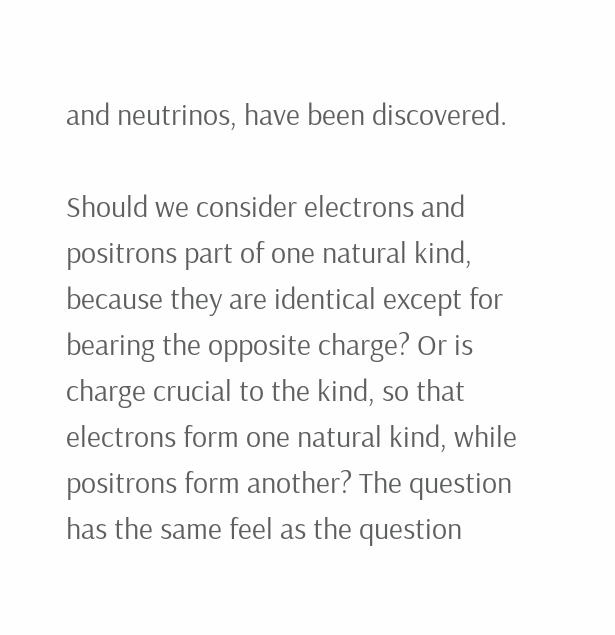and neutrinos, have been discovered.

Should we consider electrons and positrons part of one natural kind, because they are identical except for bearing the opposite charge? Or is charge crucial to the kind, so that electrons form one natural kind, while positrons form another? The question has the same feel as the question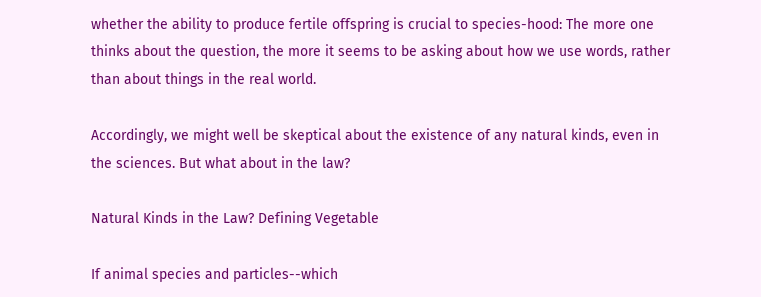whether the ability to produce fertile offspring is crucial to species-hood: The more one thinks about the question, the more it seems to be asking about how we use words, rather than about things in the real world.

Accordingly, we might well be skeptical about the existence of any natural kinds, even in the sciences. But what about in the law?

Natural Kinds in the Law? Defining Vegetable

If animal species and particles--which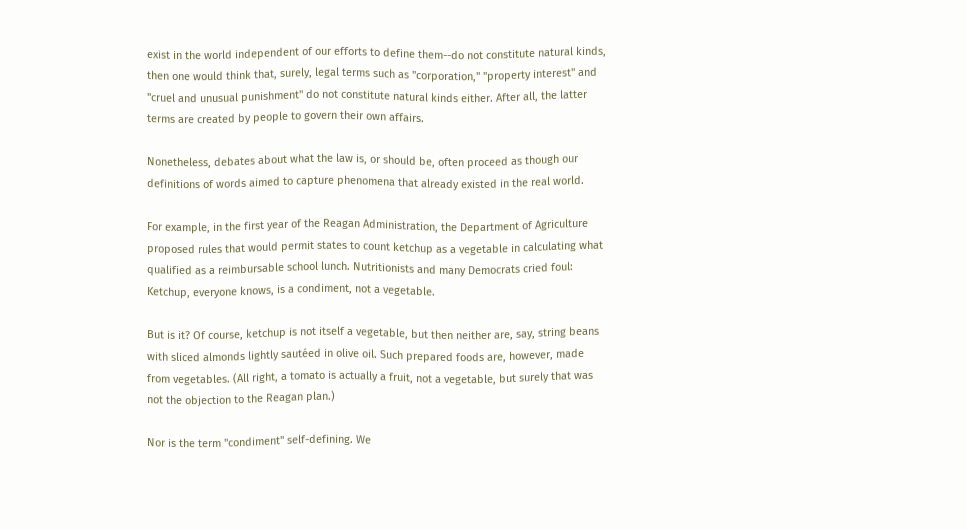exist in the world independent of our efforts to define them--do not constitute natural kinds, then one would think that, surely, legal terms such as "corporation," "property interest" and "cruel and unusual punishment" do not constitute natural kinds either. After all, the latter terms are created by people to govern their own affairs.

Nonetheless, debates about what the law is, or should be, often proceed as though our definitions of words aimed to capture phenomena that already existed in the real world.

For example, in the first year of the Reagan Administration, the Department of Agriculture proposed rules that would permit states to count ketchup as a vegetable in calculating what qualified as a reimbursable school lunch. Nutritionists and many Democrats cried foul: Ketchup, everyone knows, is a condiment, not a vegetable.

But is it? Of course, ketchup is not itself a vegetable, but then neither are, say, string beans with sliced almonds lightly sautéed in olive oil. Such prepared foods are, however, made from vegetables. (All right, a tomato is actually a fruit, not a vegetable, but surely that was not the objection to the Reagan plan.)

Nor is the term "condiment" self-defining. We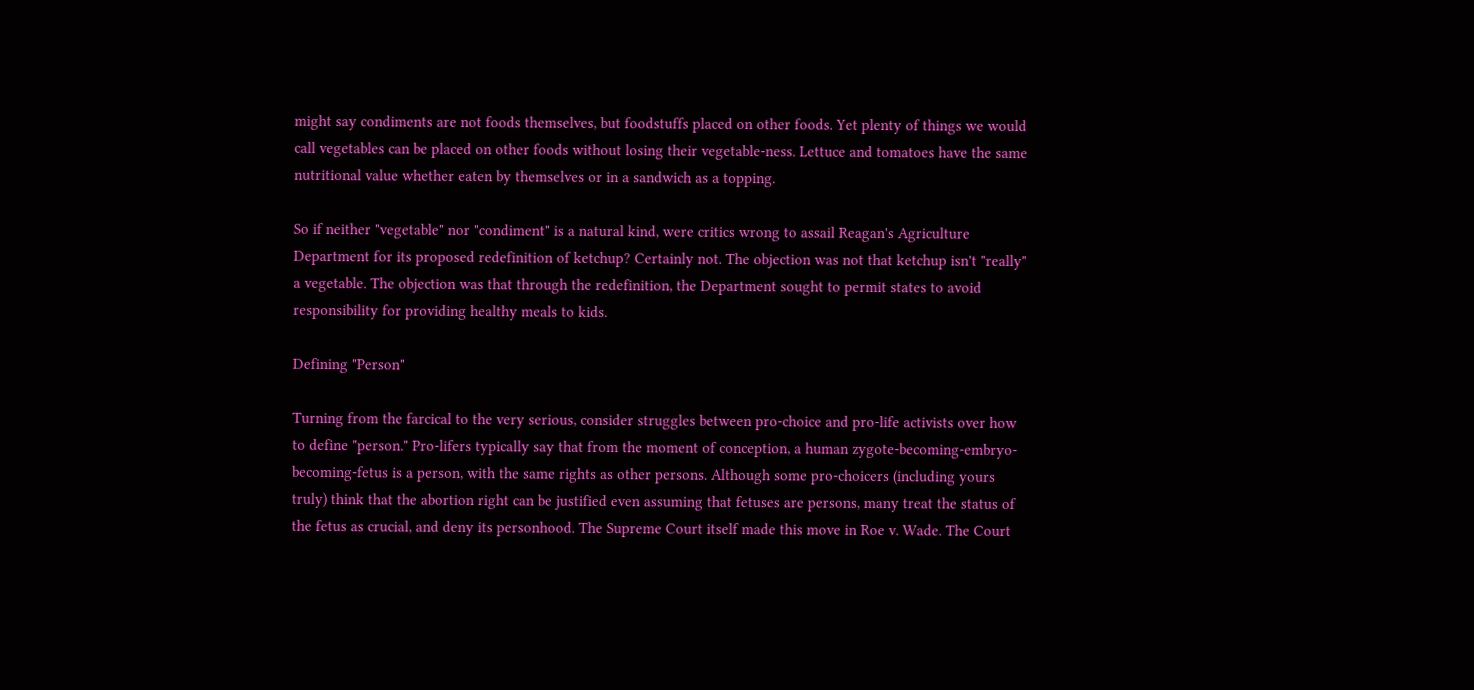might say condiments are not foods themselves, but foodstuffs placed on other foods. Yet plenty of things we would call vegetables can be placed on other foods without losing their vegetable-ness. Lettuce and tomatoes have the same nutritional value whether eaten by themselves or in a sandwich as a topping.

So if neither "vegetable" nor "condiment" is a natural kind, were critics wrong to assail Reagan's Agriculture Department for its proposed redefinition of ketchup? Certainly not. The objection was not that ketchup isn't "really" a vegetable. The objection was that through the redefinition, the Department sought to permit states to avoid responsibility for providing healthy meals to kids.

Defining "Person"

Turning from the farcical to the very serious, consider struggles between pro-choice and pro-life activists over how to define "person." Pro-lifers typically say that from the moment of conception, a human zygote-becoming-embryo-becoming-fetus is a person, with the same rights as other persons. Although some pro-choicers (including yours truly) think that the abortion right can be justified even assuming that fetuses are persons, many treat the status of the fetus as crucial, and deny its personhood. The Supreme Court itself made this move in Roe v. Wade. The Court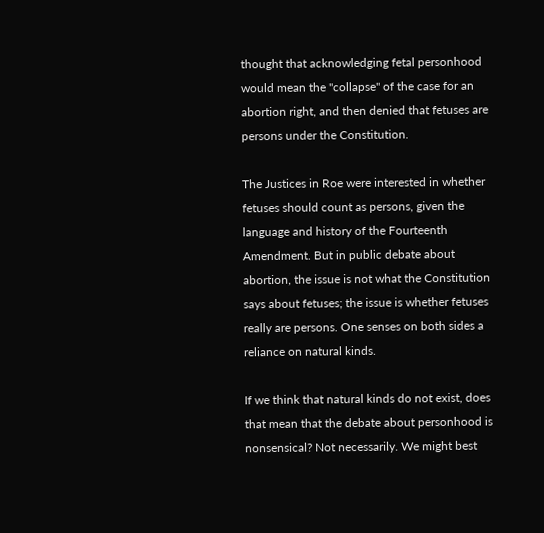thought that acknowledging fetal personhood would mean the "collapse" of the case for an abortion right, and then denied that fetuses are persons under the Constitution.

The Justices in Roe were interested in whether fetuses should count as persons, given the language and history of the Fourteenth Amendment. But in public debate about abortion, the issue is not what the Constitution says about fetuses; the issue is whether fetuses really are persons. One senses on both sides a reliance on natural kinds.

If we think that natural kinds do not exist, does that mean that the debate about personhood is nonsensical? Not necessarily. We might best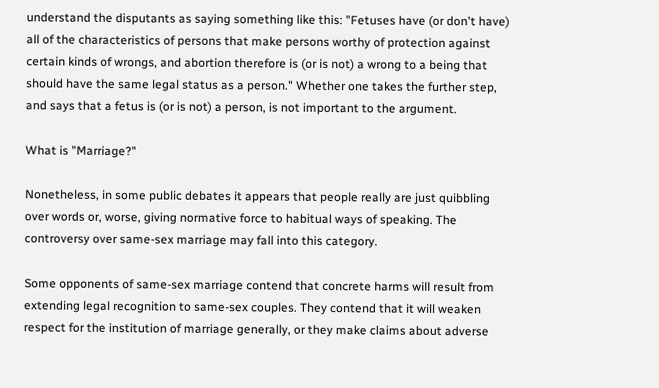understand the disputants as saying something like this: "Fetuses have (or don't have) all of the characteristics of persons that make persons worthy of protection against certain kinds of wrongs, and abortion therefore is (or is not) a wrong to a being that should have the same legal status as a person." Whether one takes the further step, and says that a fetus is (or is not) a person, is not important to the argument.

What is "Marriage?"

Nonetheless, in some public debates it appears that people really are just quibbling over words or, worse, giving normative force to habitual ways of speaking. The controversy over same-sex marriage may fall into this category.

Some opponents of same-sex marriage contend that concrete harms will result from extending legal recognition to same-sex couples. They contend that it will weaken respect for the institution of marriage generally, or they make claims about adverse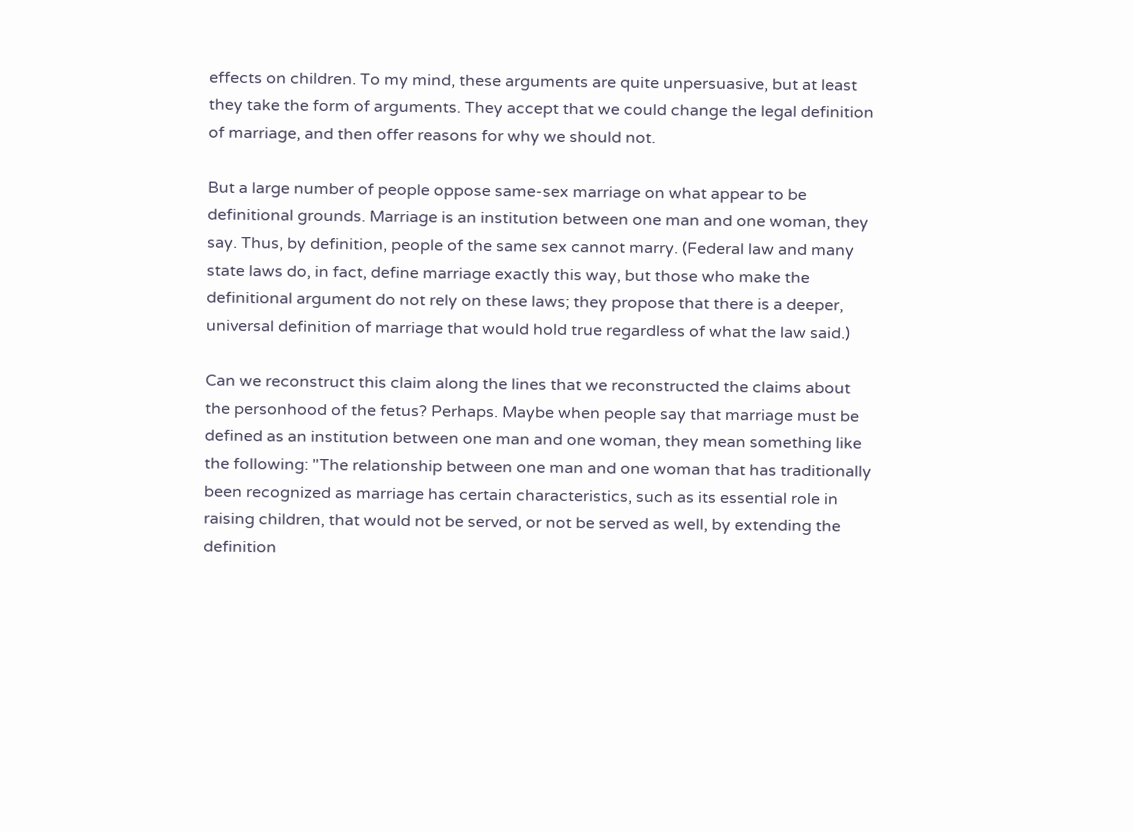effects on children. To my mind, these arguments are quite unpersuasive, but at least they take the form of arguments. They accept that we could change the legal definition of marriage, and then offer reasons for why we should not.

But a large number of people oppose same-sex marriage on what appear to be definitional grounds. Marriage is an institution between one man and one woman, they say. Thus, by definition, people of the same sex cannot marry. (Federal law and many state laws do, in fact, define marriage exactly this way, but those who make the definitional argument do not rely on these laws; they propose that there is a deeper, universal definition of marriage that would hold true regardless of what the law said.)

Can we reconstruct this claim along the lines that we reconstructed the claims about the personhood of the fetus? Perhaps. Maybe when people say that marriage must be defined as an institution between one man and one woman, they mean something like the following: "The relationship between one man and one woman that has traditionally been recognized as marriage has certain characteristics, such as its essential role in raising children, that would not be served, or not be served as well, by extending the definition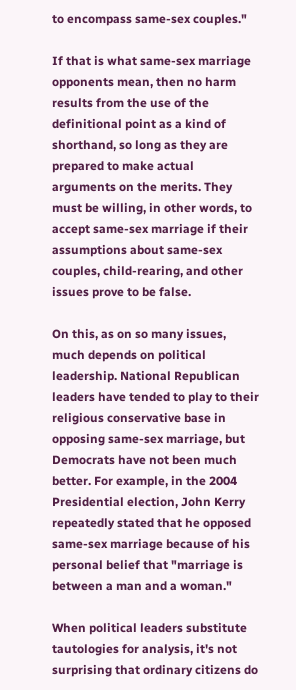to encompass same-sex couples."

If that is what same-sex marriage opponents mean, then no harm results from the use of the definitional point as a kind of shorthand, so long as they are prepared to make actual arguments on the merits. They must be willing, in other words, to accept same-sex marriage if their assumptions about same-sex couples, child-rearing, and other issues prove to be false.

On this, as on so many issues, much depends on political leadership. National Republican leaders have tended to play to their religious conservative base in opposing same-sex marriage, but Democrats have not been much better. For example, in the 2004 Presidential election, John Kerry repeatedly stated that he opposed same-sex marriage because of his personal belief that "marriage is between a man and a woman."

When political leaders substitute tautologies for analysis, it's not surprising that ordinary citizens do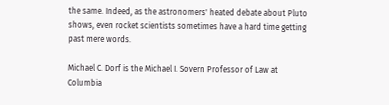the same. Indeed, as the astronomers' heated debate about Pluto shows, even rocket scientists sometimes have a hard time getting past mere words.

Michael C. Dorf is the Michael I. Sovern Professor of Law at Columbia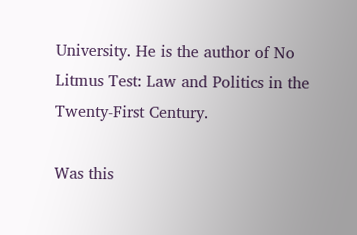University. He is the author of No Litmus Test: Law and Politics in the Twenty-First Century.

Was this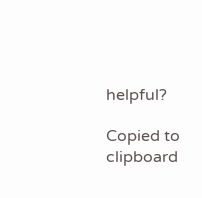helpful?

Copied to clipboard